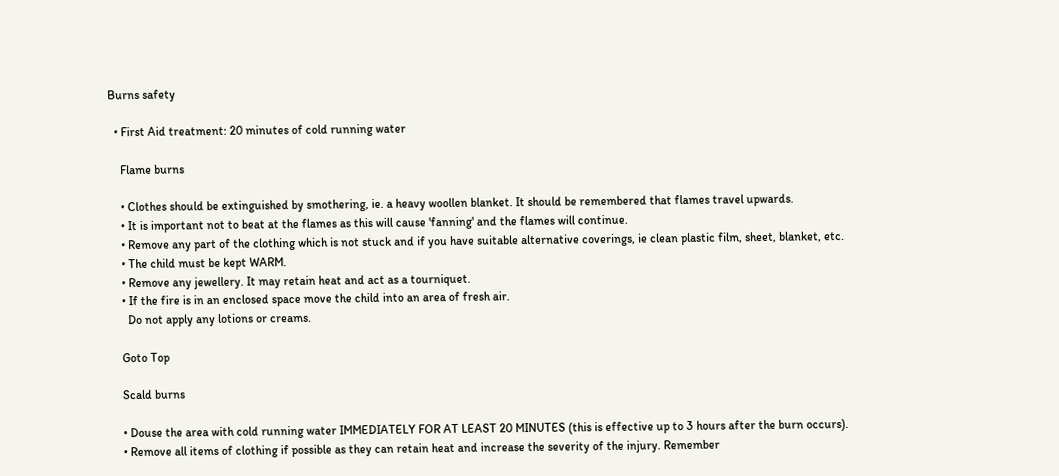Burns safety

  • First Aid treatment: 20 minutes of cold running water

    Flame burns

    • Clothes should be extinguished by smothering, ie. a heavy woollen blanket. It should be remembered that flames travel upwards.
    • It is important not to beat at the flames as this will cause 'fanning' and the flames will continue.
    • Remove any part of the clothing which is not stuck and if you have suitable alternative coverings, ie clean plastic film, sheet, blanket, etc.
    • The child must be kept WARM.
    • Remove any jewellery. It may retain heat and act as a tourniquet.
    • If the fire is in an enclosed space move the child into an area of fresh air.
      Do not apply any lotions or creams.

    Goto Top

    Scald burns

    • Douse the area with cold running water IMMEDIATELY FOR AT LEAST 20 MINUTES (this is effective up to 3 hours after the burn occurs).
    • Remove all items of clothing if possible as they can retain heat and increase the severity of the injury. Remember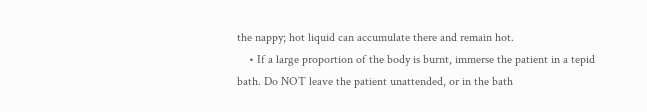the nappy; hot liquid can accumulate there and remain hot.
    • If a large proportion of the body is burnt, immerse the patient in a tepid bath. Do NOT leave the patient unattended, or in the bath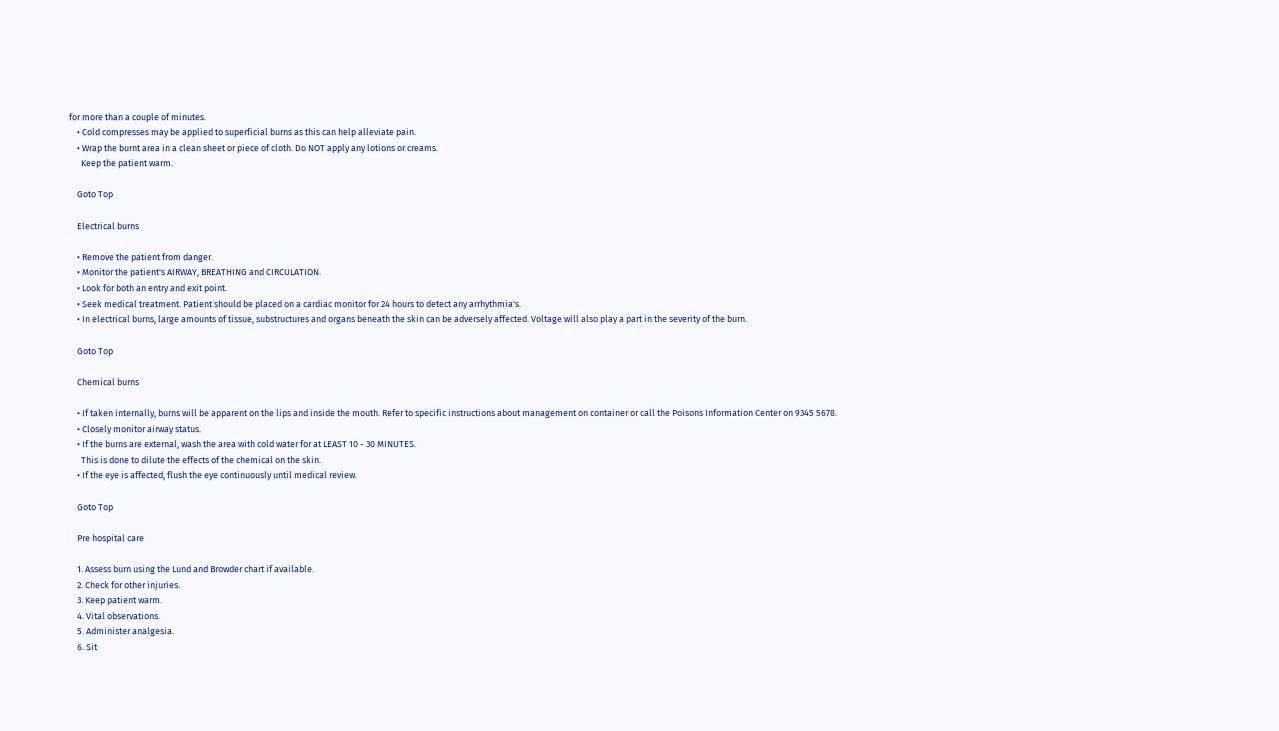for more than a couple of minutes.
    • Cold compresses may be applied to superficial burns as this can help alleviate pain.
    • Wrap the burnt area in a clean sheet or piece of cloth. Do NOT apply any lotions or creams.
      Keep the patient warm.

    Goto Top

    Electrical burns

    • Remove the patient from danger.
    • Monitor the patient's AIRWAY, BREATHING and CIRCULATION.
    • Look for both an entry and exit point.
    • Seek medical treatment. Patient should be placed on a cardiac monitor for 24 hours to detect any arrhythmia's.
    • In electrical burns, large amounts of tissue, substructures and organs beneath the skin can be adversely affected. Voltage will also play a part in the severity of the burn.

    Goto Top

    Chemical burns

    • If taken internally, burns will be apparent on the lips and inside the mouth. Refer to specific instructions about management on container or call the Poisons Information Center on 9345 5678.
    • Closely monitor airway status.
    • If the burns are external, wash the area with cold water for at LEAST 10 - 30 MINUTES.
      This is done to dilute the effects of the chemical on the skin.
    • If the eye is affected, flush the eye continuously until medical review.

    Goto Top

    Pre hospital care

    1. Assess burn using the Lund and Browder chart if available.
    2. Check for other injuries.
    3. Keep patient warm.
    4. Vital observations.
    5. Administer analgesia.
    6. Sit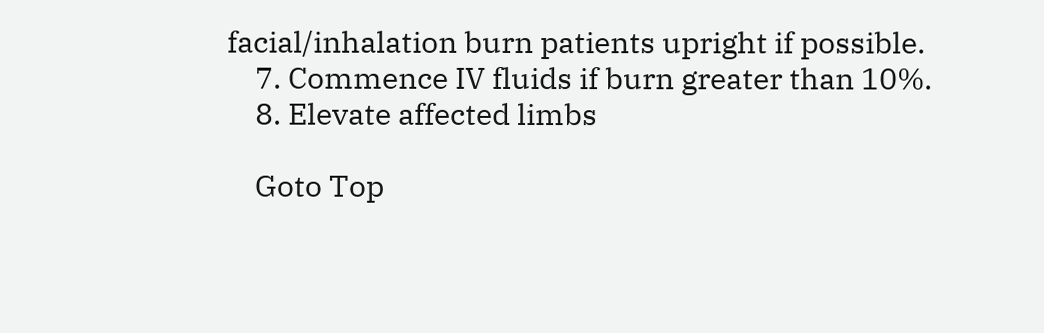facial/inhalation burn patients upright if possible.
    7. Commence IV fluids if burn greater than 10%.
    8. Elevate affected limbs

    Goto Top